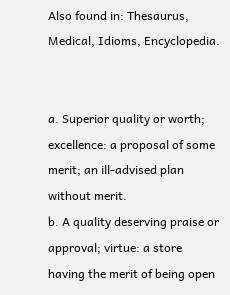Also found in: Thesaurus, Medical, Idioms, Encyclopedia.


a. Superior quality or worth; excellence: a proposal of some merit; an ill-advised plan without merit.
b. A quality deserving praise or approval; virtue: a store having the merit of being open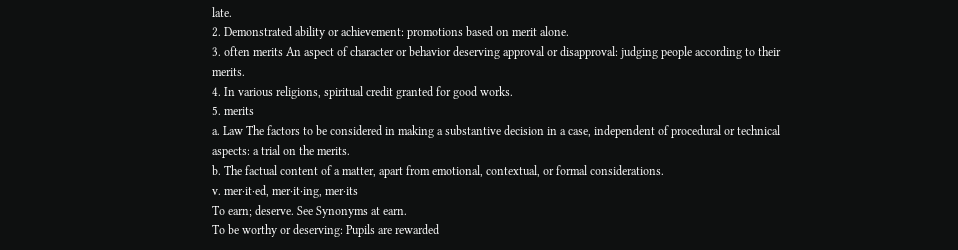late.
2. Demonstrated ability or achievement: promotions based on merit alone.
3. often merits An aspect of character or behavior deserving approval or disapproval: judging people according to their merits.
4. In various religions, spiritual credit granted for good works.
5. merits
a. Law The factors to be considered in making a substantive decision in a case, independent of procedural or technical aspects: a trial on the merits.
b. The factual content of a matter, apart from emotional, contextual, or formal considerations.
v. mer·it·ed, mer·it·ing, mer·its
To earn; deserve. See Synonyms at earn.
To be worthy or deserving: Pupils are rewarded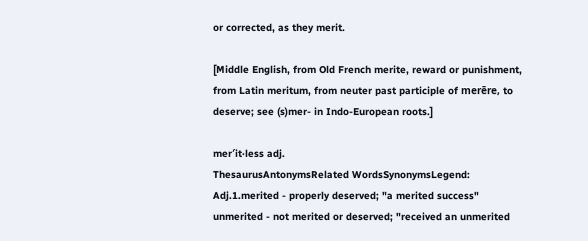or corrected, as they merit.

[Middle English, from Old French merite, reward or punishment, from Latin meritum, from neuter past participle of merēre, to deserve; see (s)mer- in Indo-European roots.]

mer′it·less adj.
ThesaurusAntonymsRelated WordsSynonymsLegend:
Adj.1.merited - properly deserved; "a merited success"
unmerited - not merited or deserved; "received an unmerited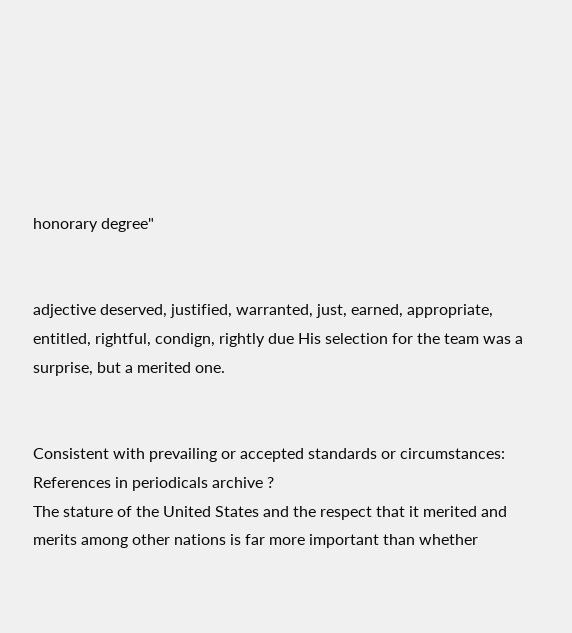honorary degree"


adjective deserved, justified, warranted, just, earned, appropriate, entitled, rightful, condign, rightly due His selection for the team was a surprise, but a merited one.


Consistent with prevailing or accepted standards or circumstances:
References in periodicals archive ?
The stature of the United States and the respect that it merited and merits among other nations is far more important than whether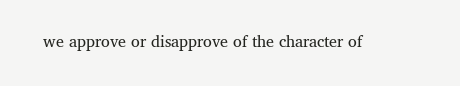we approve or disapprove of the character of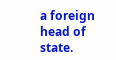a foreign head of state.